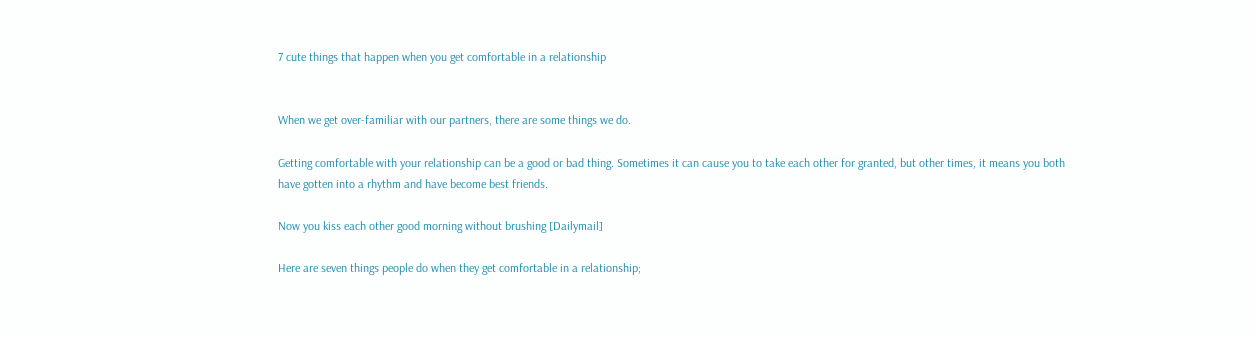7 cute things that happen when you get comfortable in a relationship


When we get over-familiar with our partners, there are some things we do.

Getting comfortable with your relationship can be a good or bad thing. Sometimes it can cause you to take each other for granted, but other times, it means you both have gotten into a rhythm and have become best friends.

Now you kiss each other good morning without brushing [Dailymail]

Here are seven things people do when they get comfortable in a relationship;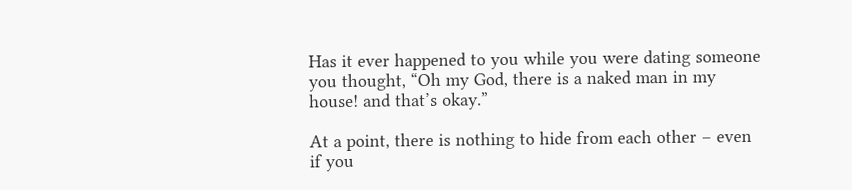Has it ever happened to you while you were dating someone you thought, “Oh my God, there is a naked man in my house! and that’s okay.”

At a point, there is nothing to hide from each other – even if you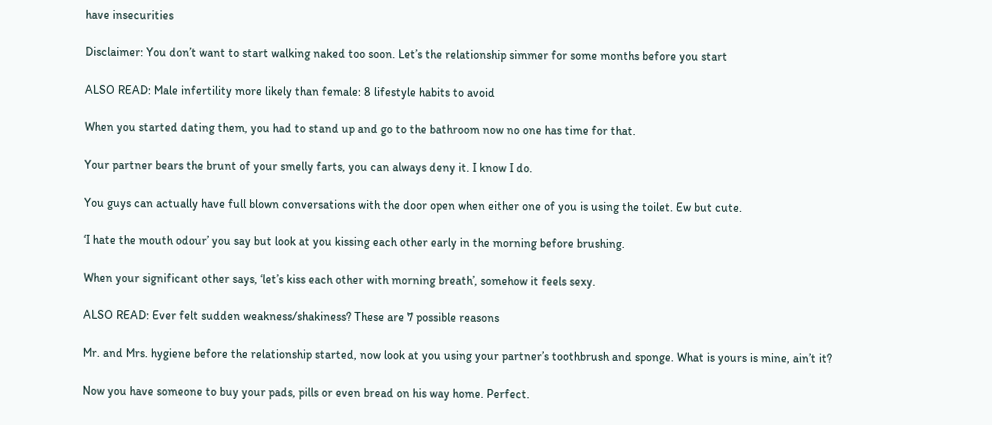have insecurities

Disclaimer: You don’t want to start walking naked too soon. Let’s the relationship simmer for some months before you start

ALSO READ: Male infertility more likely than female: 8 lifestyle habits to avoid

When you started dating them, you had to stand up and go to the bathroom now no one has time for that.

Your partner bears the brunt of your smelly farts, you can always deny it. I know I do.

You guys can actually have full blown conversations with the door open when either one of you is using the toilet. Ew but cute.

‘I hate the mouth odour’ you say but look at you kissing each other early in the morning before brushing.

When your significant other says, ‘let’s kiss each other with morning breath’, somehow it feels sexy.

ALSO READ: Ever felt sudden weakness/shakiness? These are 7 possible reasons

Mr. and Mrs. hygiene before the relationship started, now look at you using your partner’s toothbrush and sponge. What is yours is mine, ain’t it?

Now you have someone to buy your pads, pills or even bread on his way home. Perfect.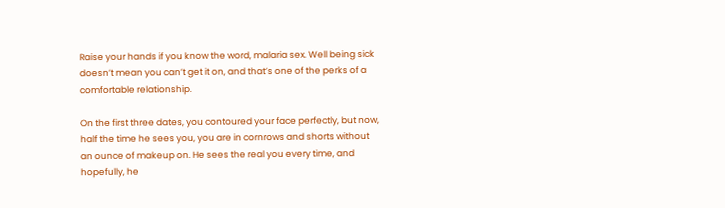Raise your hands if you know the word, malaria sex. Well being sick doesn’t mean you can’t get it on, and that’s one of the perks of a comfortable relationship.

On the first three dates, you contoured your face perfectly, but now, half the time he sees you, you are in cornrows and shorts without an ounce of makeup on. He sees the real you every time, and hopefully, he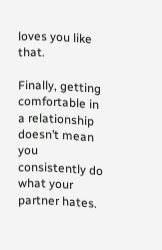loves you like that.

Finally, getting comfortable in a relationship doesn’t mean you consistently do what your partner hates.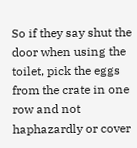So if they say shut the door when using the toilet, pick the eggs from the crate in one row and not haphazardly or cover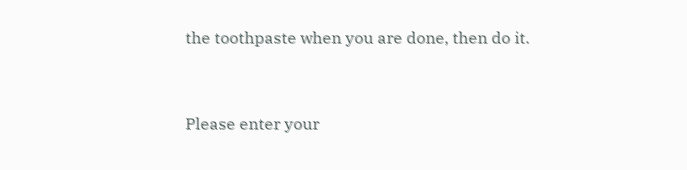the toothpaste when you are done, then do it.


Please enter your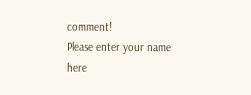comment!
Please enter your name here